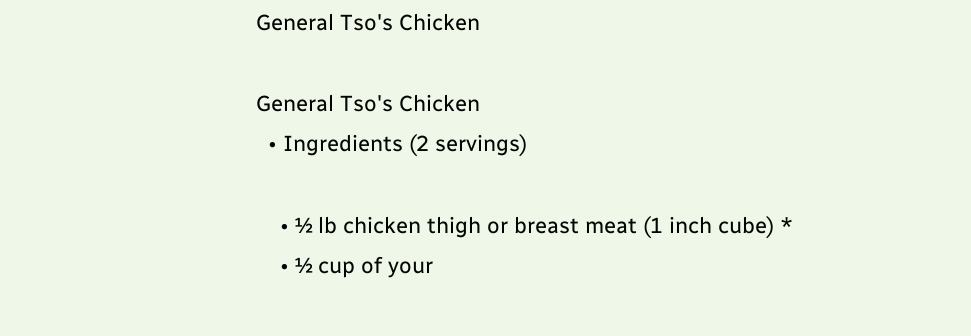General Tso's Chicken

General Tso's Chicken
  • Ingredients (2 servings)

    • ½ lb chicken thigh or breast meat (1 inch cube) *
    • ½ cup of your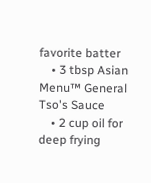favorite batter
    • 3 tbsp Asian Menu™ General Tso's Sauce
    • 2 cup oil for deep frying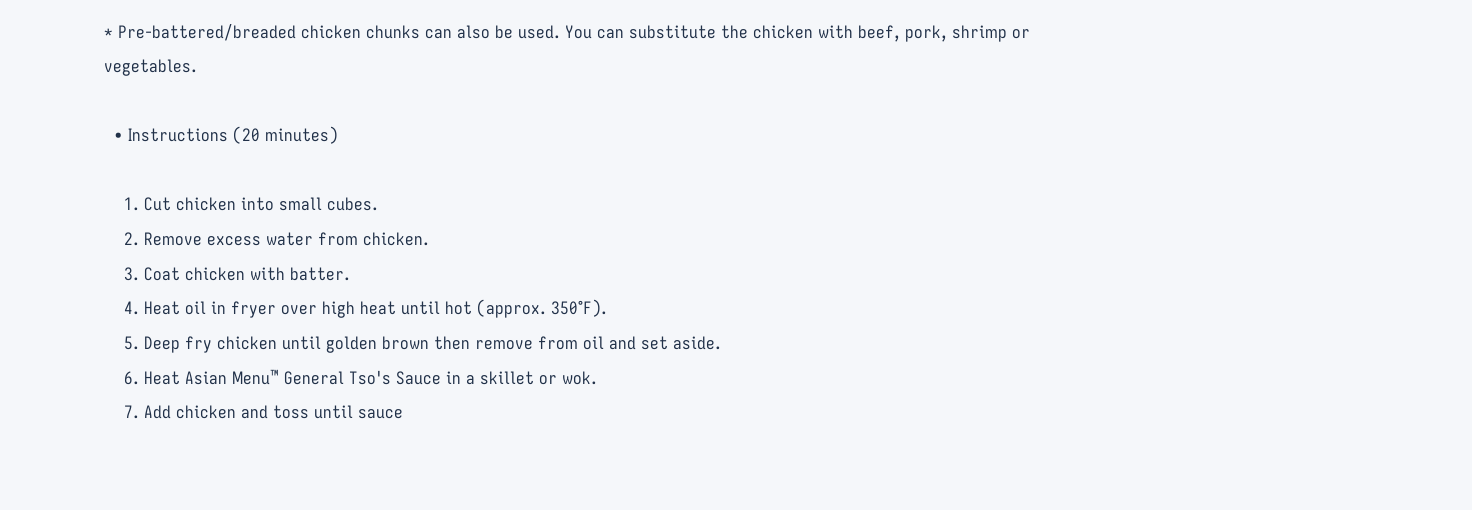* Pre-battered/breaded chicken chunks can also be used. You can substitute the chicken with beef, pork, shrimp or vegetables.

  • Instructions (20 minutes)

    1. Cut chicken into small cubes.
    2. Remove excess water from chicken.
    3. Coat chicken with batter.
    4. Heat oil in fryer over high heat until hot (approx. 350°F).
    5. Deep fry chicken until golden brown then remove from oil and set aside.
    6. Heat Asian Menu™ General Tso's Sauce in a skillet or wok.
    7. Add chicken and toss until sauce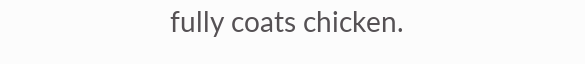fully coats chicken.